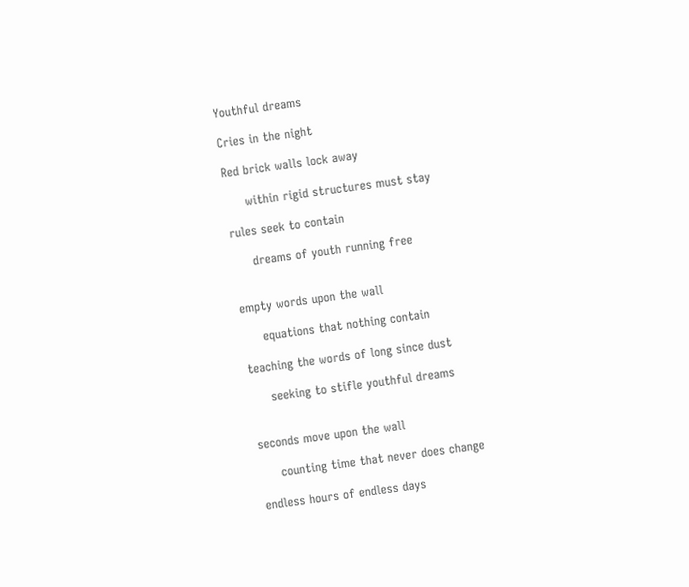Youthful dreams

Cries in the night

Red brick walls lock away

     within rigid structures must stay

rules seek to contain

     dreams of youth running free


empty words upon the wall

     equations that nothing contain

teaching the words of long since dust

     seeking to stifle youthful dreams


seconds move upon the wall

     counting time that never does change

endless hours of endless days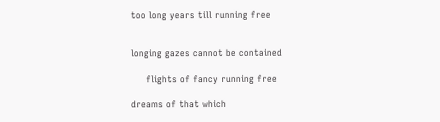too long years till running free


longing gazes cannot be contained

     flights of fancy running free

dreams of that which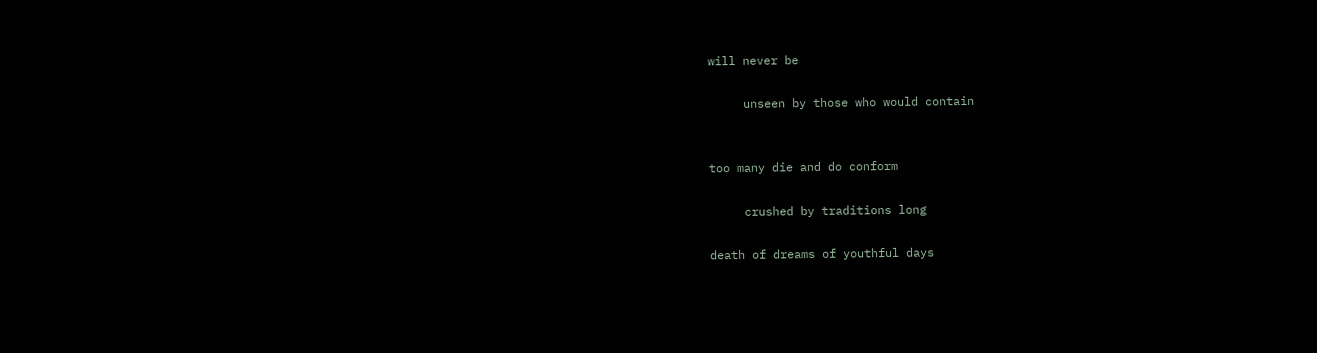will never be

     unseen by those who would contain


too many die and do conform

     crushed by traditions long

death of dreams of youthful days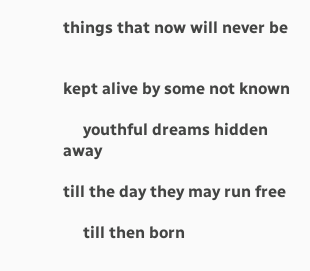things that now will never be


kept alive by some not known

     youthful dreams hidden away

till the day they may run free

     till then born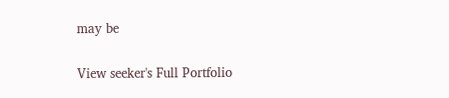may be

View seeker's Full Portfolio